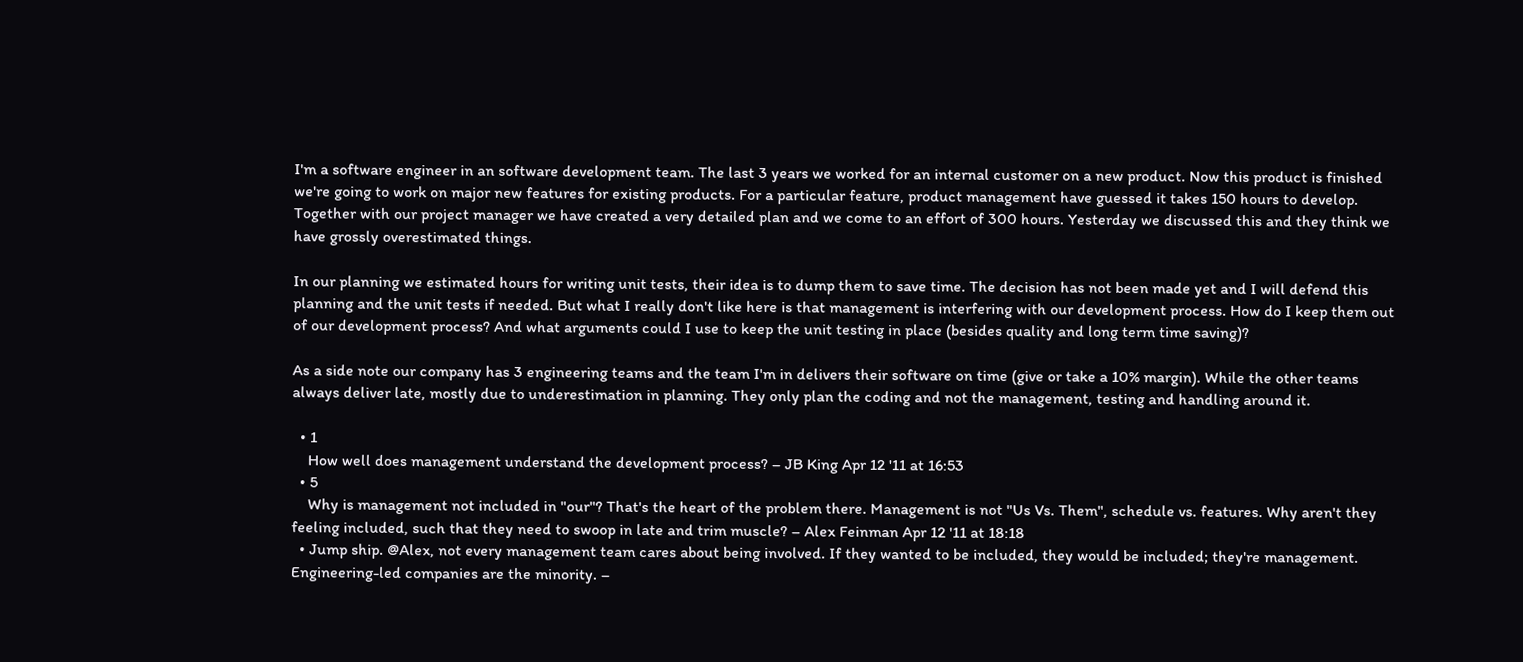I'm a software engineer in an software development team. The last 3 years we worked for an internal customer on a new product. Now this product is finished we're going to work on major new features for existing products. For a particular feature, product management have guessed it takes 150 hours to develop. Together with our project manager we have created a very detailed plan and we come to an effort of 300 hours. Yesterday we discussed this and they think we have grossly overestimated things.

In our planning we estimated hours for writing unit tests, their idea is to dump them to save time. The decision has not been made yet and I will defend this planning and the unit tests if needed. But what I really don't like here is that management is interfering with our development process. How do I keep them out of our development process? And what arguments could I use to keep the unit testing in place (besides quality and long term time saving)?

As a side note our company has 3 engineering teams and the team I'm in delivers their software on time (give or take a 10% margin). While the other teams always deliver late, mostly due to underestimation in planning. They only plan the coding and not the management, testing and handling around it.

  • 1
    How well does management understand the development process? – JB King Apr 12 '11 at 16:53
  • 5
    Why is management not included in "our"? That's the heart of the problem there. Management is not "Us Vs. Them", schedule vs. features. Why aren't they feeling included, such that they need to swoop in late and trim muscle? – Alex Feinman Apr 12 '11 at 18:18
  • Jump ship. @Alex, not every management team cares about being involved. If they wanted to be included, they would be included; they're management. Engineering-led companies are the minority. –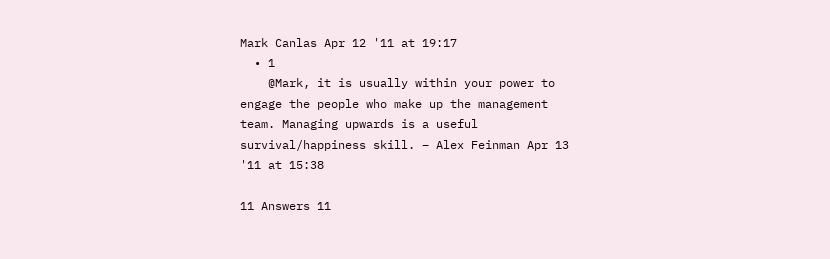Mark Canlas Apr 12 '11 at 19:17
  • 1
    @Mark, it is usually within your power to engage the people who make up the management team. Managing upwards is a useful survival/happiness skill. – Alex Feinman Apr 13 '11 at 15:38

11 Answers 11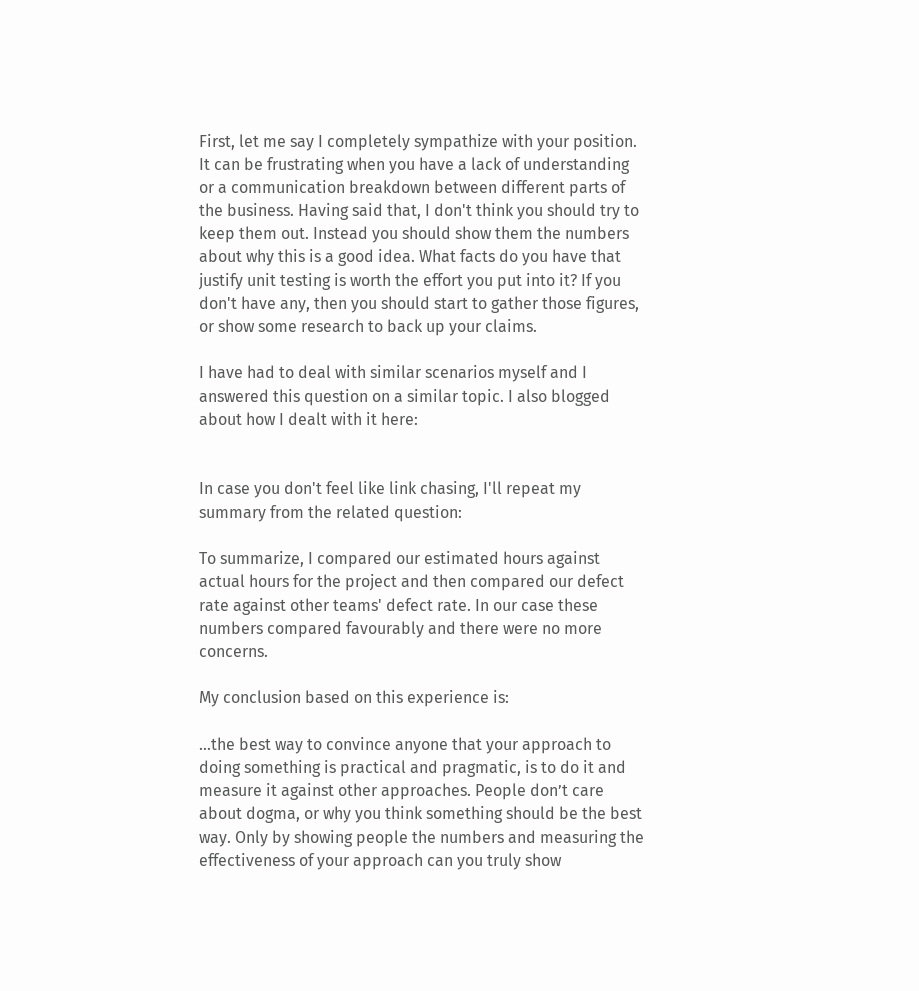First, let me say I completely sympathize with your position. It can be frustrating when you have a lack of understanding or a communication breakdown between different parts of the business. Having said that, I don't think you should try to keep them out. Instead you should show them the numbers about why this is a good idea. What facts do you have that justify unit testing is worth the effort you put into it? If you don't have any, then you should start to gather those figures, or show some research to back up your claims.

I have had to deal with similar scenarios myself and I answered this question on a similar topic. I also blogged about how I dealt with it here:


In case you don't feel like link chasing, I'll repeat my summary from the related question:

To summarize, I compared our estimated hours against actual hours for the project and then compared our defect rate against other teams' defect rate. In our case these numbers compared favourably and there were no more concerns.

My conclusion based on this experience is:

...the best way to convince anyone that your approach to doing something is practical and pragmatic, is to do it and measure it against other approaches. People don’t care about dogma, or why you think something should be the best way. Only by showing people the numbers and measuring the effectiveness of your approach can you truly show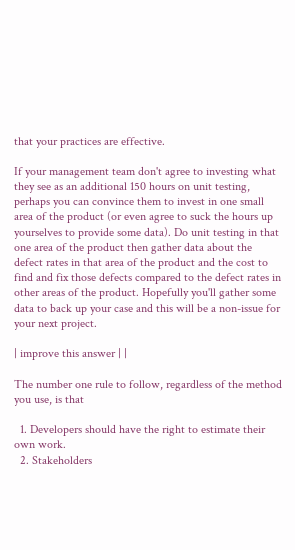that your practices are effective.

If your management team don't agree to investing what they see as an additional 150 hours on unit testing, perhaps you can convince them to invest in one small area of the product (or even agree to suck the hours up yourselves to provide some data). Do unit testing in that one area of the product then gather data about the defect rates in that area of the product and the cost to find and fix those defects compared to the defect rates in other areas of the product. Hopefully you'll gather some data to back up your case and this will be a non-issue for your next project.

| improve this answer | |

The number one rule to follow, regardless of the method you use, is that

  1. Developers should have the right to estimate their own work.
  2. Stakeholders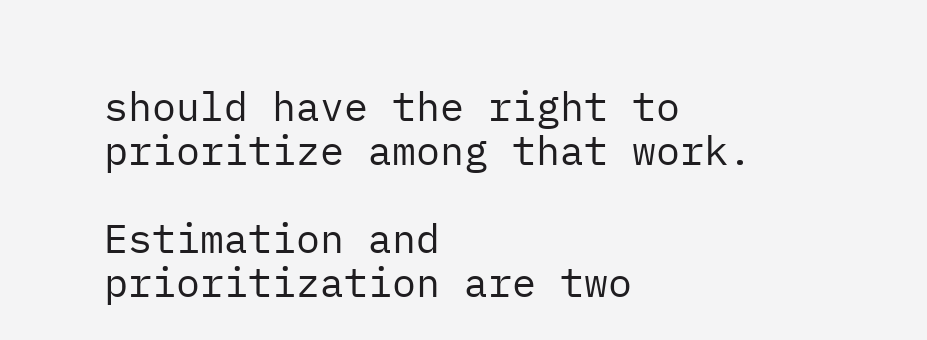should have the right to prioritize among that work.

Estimation and prioritization are two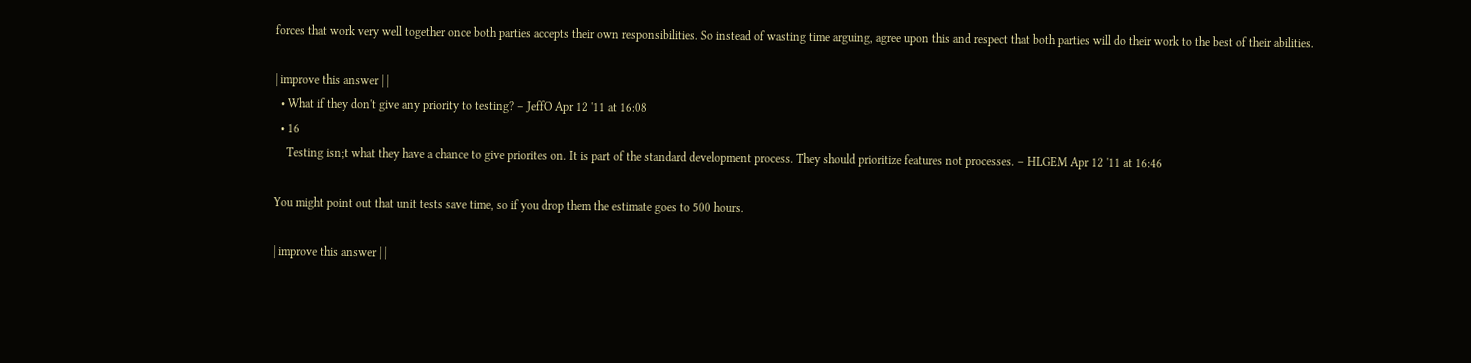forces that work very well together once both parties accepts their own responsibilities. So instead of wasting time arguing, agree upon this and respect that both parties will do their work to the best of their abilities.

| improve this answer | |
  • What if they don't give any priority to testing? – JeffO Apr 12 '11 at 16:08
  • 16
    Testing isn;t what they have a chance to give priorites on. It is part of the standard development process. They should prioritize features not processes. – HLGEM Apr 12 '11 at 16:46

You might point out that unit tests save time, so if you drop them the estimate goes to 500 hours.

| improve this answer | |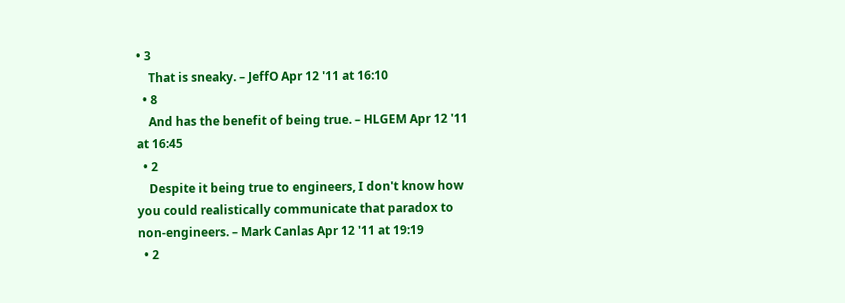• 3
    That is sneaky. – JeffO Apr 12 '11 at 16:10
  • 8
    And has the benefit of being true. – HLGEM Apr 12 '11 at 16:45
  • 2
    Despite it being true to engineers, I don't know how you could realistically communicate that paradox to non-engineers. – Mark Canlas Apr 12 '11 at 19:19
  • 2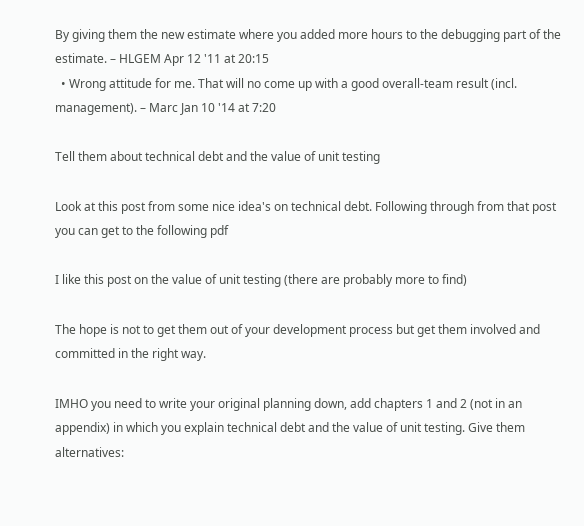By giving them the new estimate where you added more hours to the debugging part of the estimate. – HLGEM Apr 12 '11 at 20:15
  • Wrong attitude for me. That will no come up with a good overall-team result (incl. management). – Marc Jan 10 '14 at 7:20

Tell them about technical debt and the value of unit testing

Look at this post from some nice idea's on technical debt. Following through from that post you can get to the following pdf

I like this post on the value of unit testing (there are probably more to find)

The hope is not to get them out of your development process but get them involved and committed in the right way.

IMHO you need to write your original planning down, add chapters 1 and 2 (not in an appendix) in which you explain technical debt and the value of unit testing. Give them alternatives: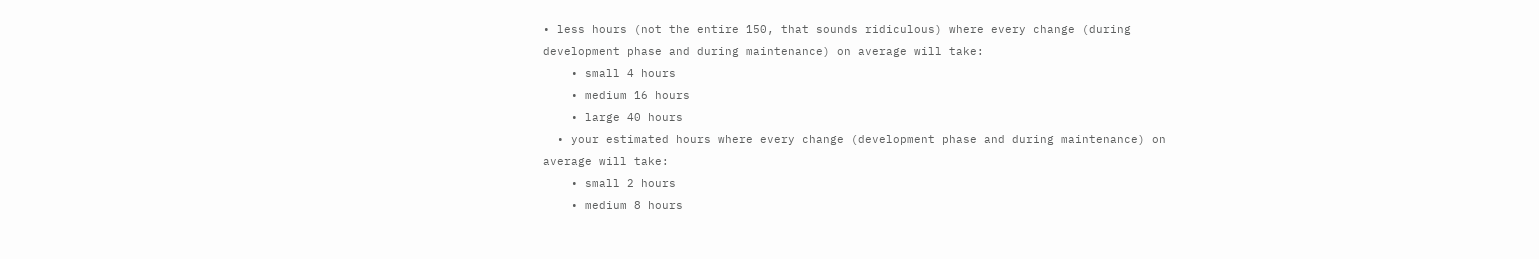• less hours (not the entire 150, that sounds ridiculous) where every change (during development phase and during maintenance) on average will take:
    • small 4 hours
    • medium 16 hours
    • large 40 hours
  • your estimated hours where every change (development phase and during maintenance) on average will take:
    • small 2 hours
    • medium 8 hours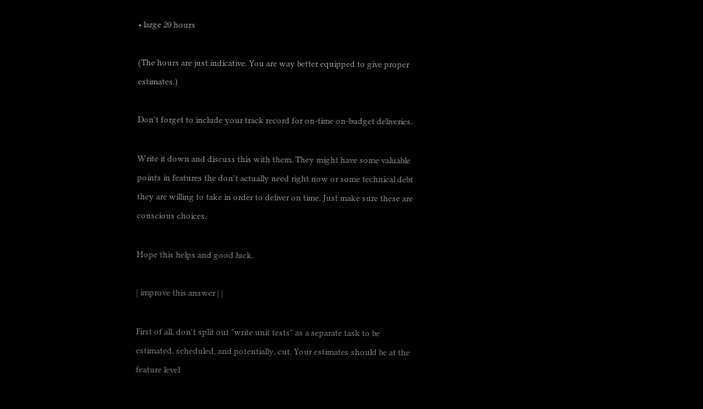• large 20 hours

(The hours are just indicative. You are way better equipped to give proper estimates.)

Don't forget to include your track record for on-time on-budget deliveries.

Write it down and discuss this with them. They might have some valuable points in features the don't actually need right now or some technical debt they are willing to take in order to deliver on time. Just make sure these are conscious choices.

Hope this helps and good luck.

| improve this answer | |

First of all, don't split out "write unit tests" as a separate task to be estimated, scheduled, and potentially, cut. Your estimates should be at the feature level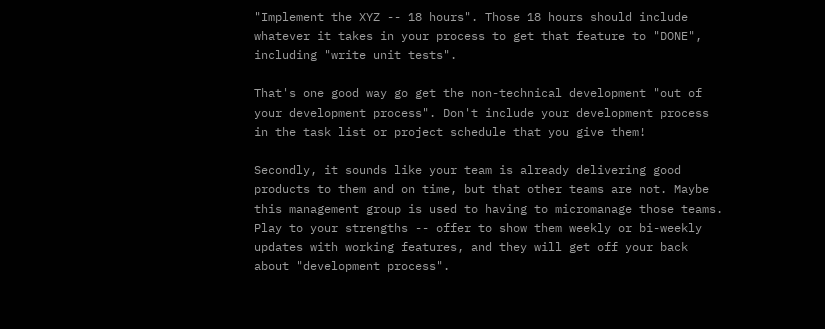"Implement the XYZ -- 18 hours". Those 18 hours should include whatever it takes in your process to get that feature to "DONE", including "write unit tests".

That's one good way go get the non-technical development "out of your development process". Don't include your development process in the task list or project schedule that you give them!

Secondly, it sounds like your team is already delivering good products to them and on time, but that other teams are not. Maybe this management group is used to having to micromanage those teams. Play to your strengths -- offer to show them weekly or bi-weekly updates with working features, and they will get off your back about "development process".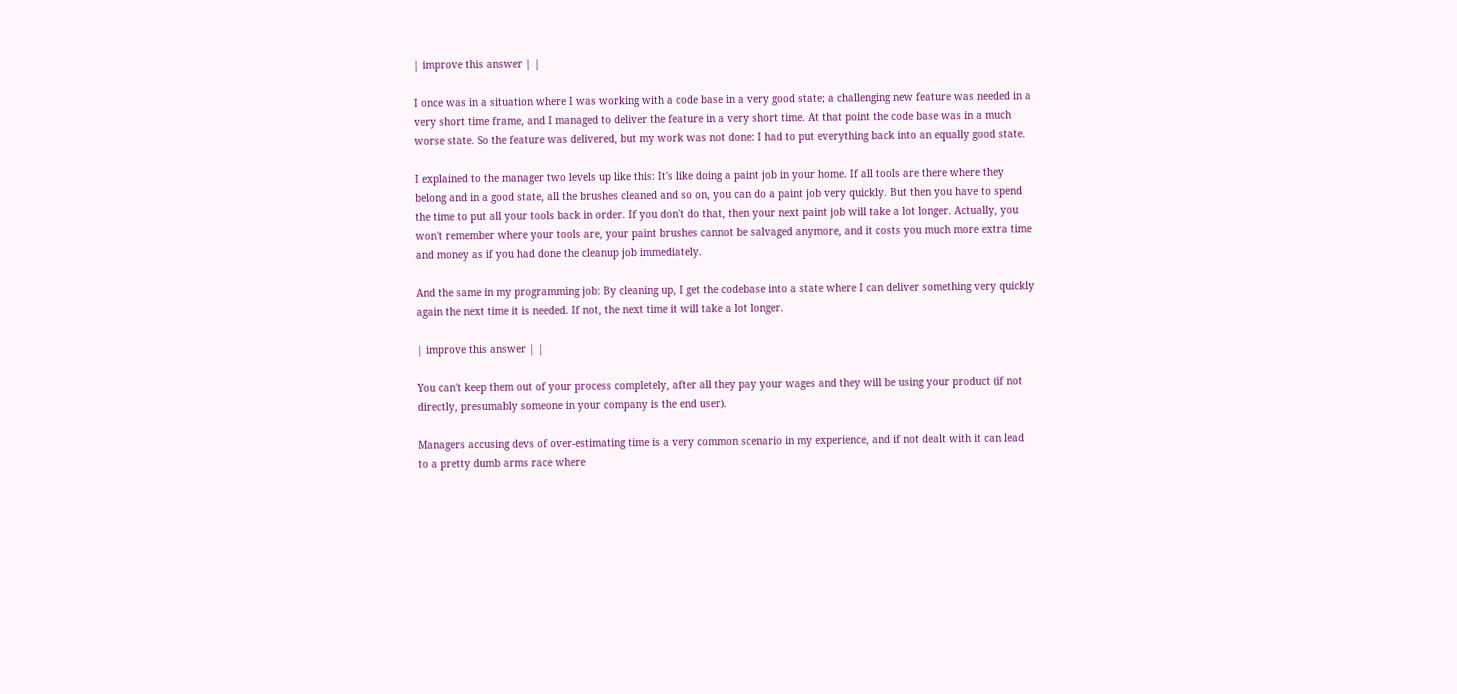| improve this answer | |

I once was in a situation where I was working with a code base in a very good state; a challenging new feature was needed in a very short time frame, and I managed to deliver the feature in a very short time. At that point the code base was in a much worse state. So the feature was delivered, but my work was not done: I had to put everything back into an equally good state.

I explained to the manager two levels up like this: It's like doing a paint job in your home. If all tools are there where they belong and in a good state, all the brushes cleaned and so on, you can do a paint job very quickly. But then you have to spend the time to put all your tools back in order. If you don't do that, then your next paint job will take a lot longer. Actually, you won't remember where your tools are, your paint brushes cannot be salvaged anymore, and it costs you much more extra time and money as if you had done the cleanup job immediately.

And the same in my programming job: By cleaning up, I get the codebase into a state where I can deliver something very quickly again the next time it is needed. If not, the next time it will take a lot longer.

| improve this answer | |

You can't keep them out of your process completely, after all they pay your wages and they will be using your product (if not directly, presumably someone in your company is the end user).

Managers accusing devs of over-estimating time is a very common scenario in my experience, and if not dealt with it can lead to a pretty dumb arms race where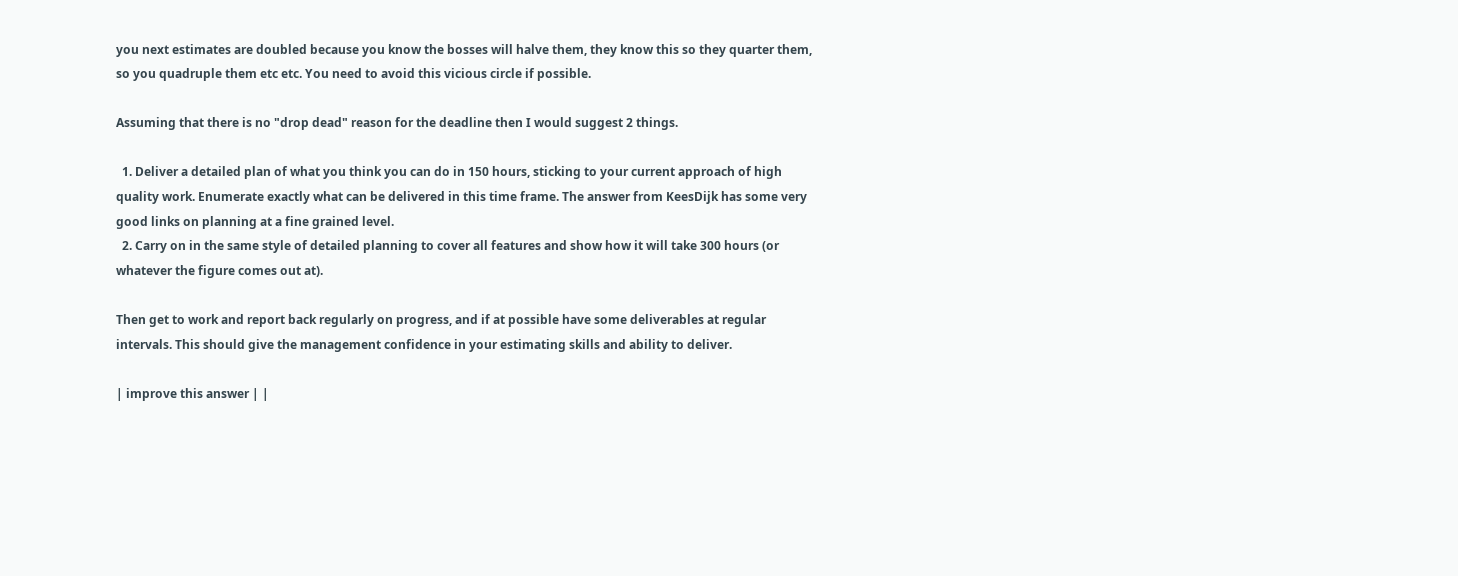you next estimates are doubled because you know the bosses will halve them, they know this so they quarter them, so you quadruple them etc etc. You need to avoid this vicious circle if possible.

Assuming that there is no "drop dead" reason for the deadline then I would suggest 2 things.

  1. Deliver a detailed plan of what you think you can do in 150 hours, sticking to your current approach of high quality work. Enumerate exactly what can be delivered in this time frame. The answer from KeesDijk has some very good links on planning at a fine grained level.
  2. Carry on in the same style of detailed planning to cover all features and show how it will take 300 hours (or whatever the figure comes out at).

Then get to work and report back regularly on progress, and if at possible have some deliverables at regular intervals. This should give the management confidence in your estimating skills and ability to deliver.

| improve this answer | |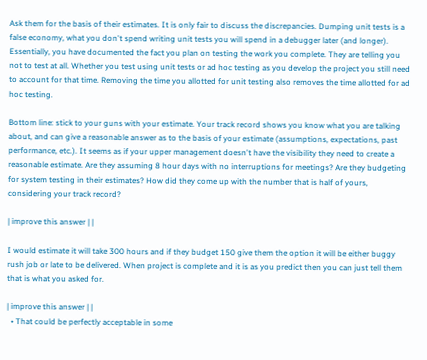Ask them for the basis of their estimates. It is only fair to discuss the discrepancies. Dumping unit tests is a false economy, what you don't spend writing unit tests you will spend in a debugger later (and longer). Essentially, you have documented the fact you plan on testing the work you complete. They are telling you not to test at all. Whether you test using unit tests or ad hoc testing as you develop the project you still need to account for that time. Removing the time you allotted for unit testing also removes the time allotted for ad hoc testing.

Bottom line: stick to your guns with your estimate. Your track record shows you know what you are talking about, and can give a reasonable answer as to the basis of your estimate (assumptions, expectations, past performance, etc.). It seems as if your upper management doesn't have the visibility they need to create a reasonable estimate. Are they assuming 8 hour days with no interruptions for meetings? Are they budgeting for system testing in their estimates? How did they come up with the number that is half of yours, considering your track record?

| improve this answer | |

I would estimate it will take 300 hours and if they budget 150 give them the option it will be either buggy rush job or late to be delivered. When project is complete and it is as you predict then you can just tell them that is what you asked for.

| improve this answer | |
  • That could be perfectly acceptable in some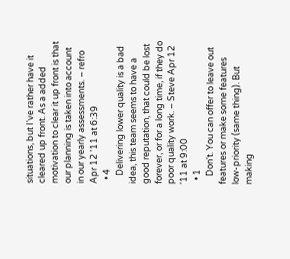situations, but I've rather have it cleared up front. As a added motivation to clear it up front is that our planning is taken into account in our yearly assessments. – refro Apr 12 '11 at 6:39
  • 4
    Delivering lower quality is a bad idea, this team seems to have a good reputation, that could be lost forever, or for a long time, if they do poor quality work. – Steve Apr 12 '11 at 9:00
  • 1
    Don't. You can offer to leave out features or make some features low-priority (same thing). But making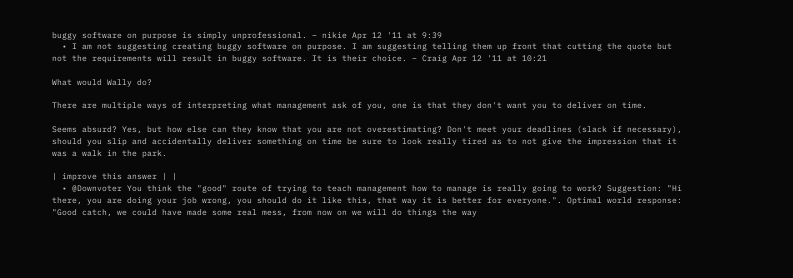buggy software on purpose is simply unprofessional. – nikie Apr 12 '11 at 9:39
  • I am not suggesting creating buggy software on purpose. I am suggesting telling them up front that cutting the quote but not the requirements will result in buggy software. It is their choice. – Craig Apr 12 '11 at 10:21

What would Wally do?

There are multiple ways of interpreting what management ask of you, one is that they don't want you to deliver on time.

Seems absurd? Yes, but how else can they know that you are not overestimating? Don't meet your deadlines (slack if necessary), should you slip and accidentally deliver something on time be sure to look really tired as to not give the impression that it was a walk in the park.

| improve this answer | |
  • @Downvoter You think the "good" route of trying to teach management how to manage is really going to work? Suggestion: "Hi there, you are doing your job wrong, you should do it like this, that way it is better for everyone.". Optimal world response: "Good catch, we could have made some real mess, from now on we will do things the way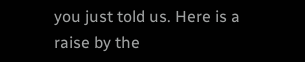you just told us. Here is a raise by the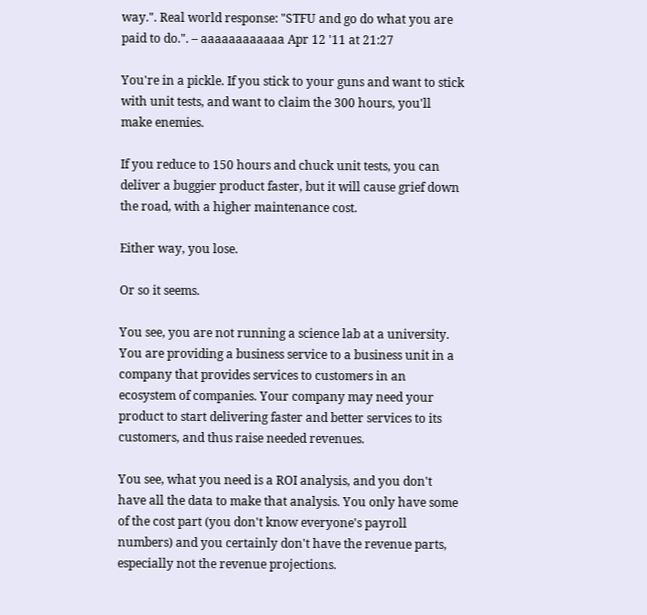way.". Real world response: "STFU and go do what you are paid to do.". – aaaaaaaaaaaa Apr 12 '11 at 21:27

You're in a pickle. If you stick to your guns and want to stick with unit tests, and want to claim the 300 hours, you'll make enemies.

If you reduce to 150 hours and chuck unit tests, you can deliver a buggier product faster, but it will cause grief down the road, with a higher maintenance cost.

Either way, you lose.

Or so it seems.

You see, you are not running a science lab at a university. You are providing a business service to a business unit in a company that provides services to customers in an ecosystem of companies. Your company may need your product to start delivering faster and better services to its customers, and thus raise needed revenues.

You see, what you need is a ROI analysis, and you don't have all the data to make that analysis. You only have some of the cost part (you don't know everyone's payroll numbers) and you certainly don't have the revenue parts, especially not the revenue projections.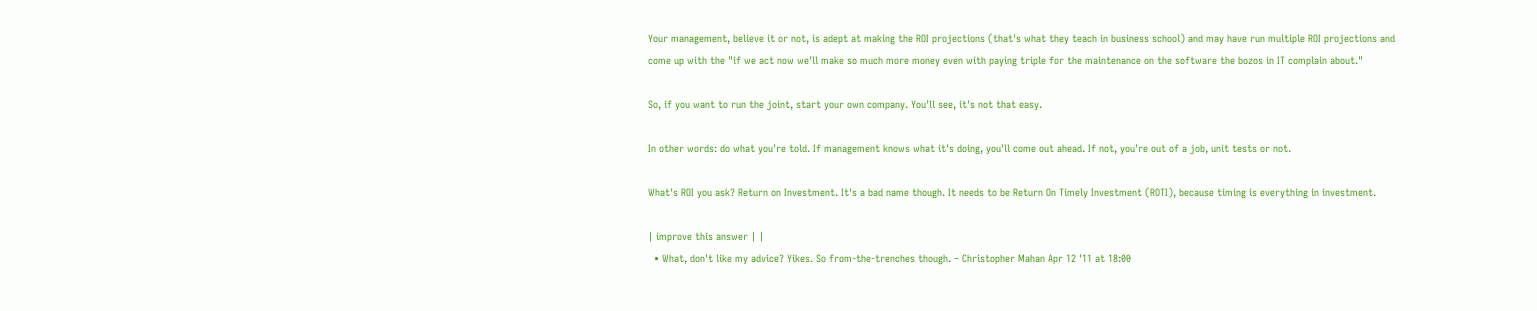Your management, believe it or not, is adept at making the ROI projections (that's what they teach in business school) and may have run multiple ROI projections and come up with the "if we act now we'll make so much more money even with paying triple for the maintenance on the software the bozos in IT complain about."

So, if you want to run the joint, start your own company. You'll see, it's not that easy.

In other words: do what you're told. If management knows what it's doing, you'll come out ahead. If not, you're out of a job, unit tests or not.

What's ROI you ask? Return on Investment. It's a bad name though. It needs to be Return On Timely Investment (ROTI), because timing is everything in investment.

| improve this answer | |
  • What, don't like my advice? Yikes. So from-the-trenches though. – Christopher Mahan Apr 12 '11 at 18:00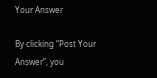Your Answer

By clicking “Post Your Answer”, you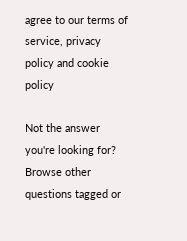agree to our terms of service, privacy policy and cookie policy

Not the answer you're looking for? Browse other questions tagged or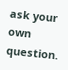ask your own question.